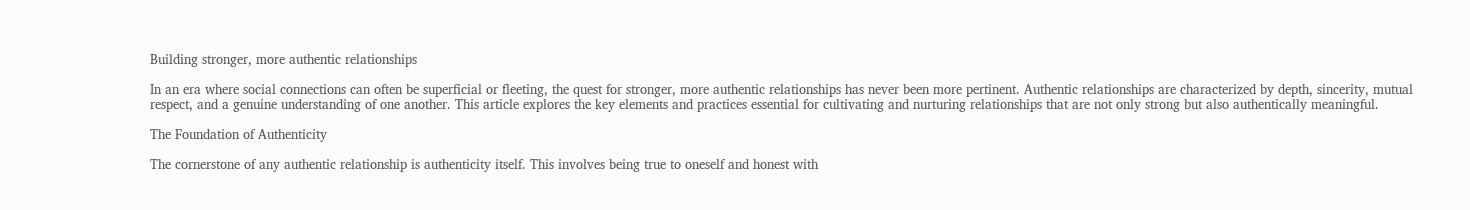Building stronger, more authentic relationships

In an era where social connections can often be superficial or fleeting, the quest for stronger, more authentic relationships has never been more pertinent. Authentic relationships are characterized by depth, sincerity, mutual respect, and a genuine understanding of one another. This article explores the key elements and practices essential for cultivating and nurturing relationships that are not only strong but also authentically meaningful.

The Foundation of Authenticity

The cornerstone of any authentic relationship is authenticity itself. This involves being true to oneself and honest with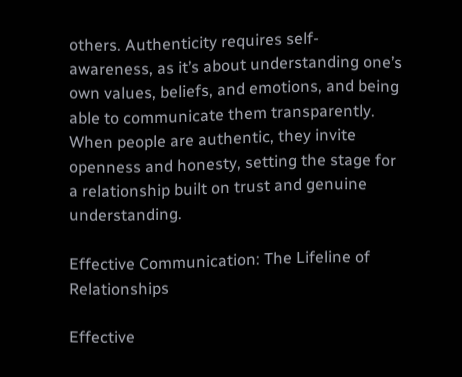others. Authenticity requires self-awareness, as it’s about understanding one’s own values, beliefs, and emotions, and being able to communicate them transparently. When people are authentic, they invite openness and honesty, setting the stage for a relationship built on trust and genuine understanding.

Effective Communication: The Lifeline of Relationships

Effective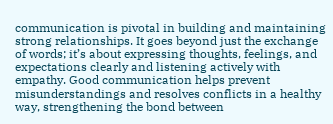communication is pivotal in building and maintaining strong relationships. It goes beyond just the exchange of words; it’s about expressing thoughts, feelings, and expectations clearly and listening actively with empathy. Good communication helps prevent misunderstandings and resolves conflicts in a healthy way, strengthening the bond between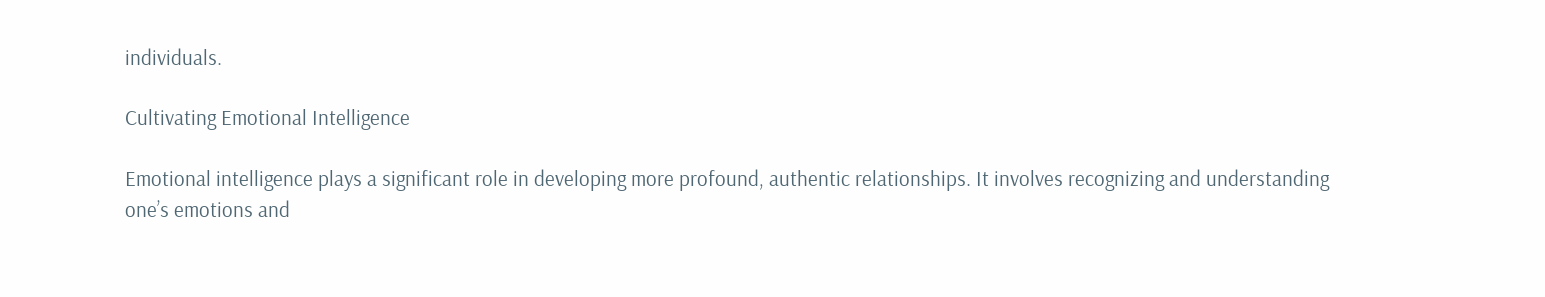individuals.

Cultivating Emotional Intelligence

Emotional intelligence plays a significant role in developing more profound, authentic relationships. It involves recognizing and understanding one’s emotions and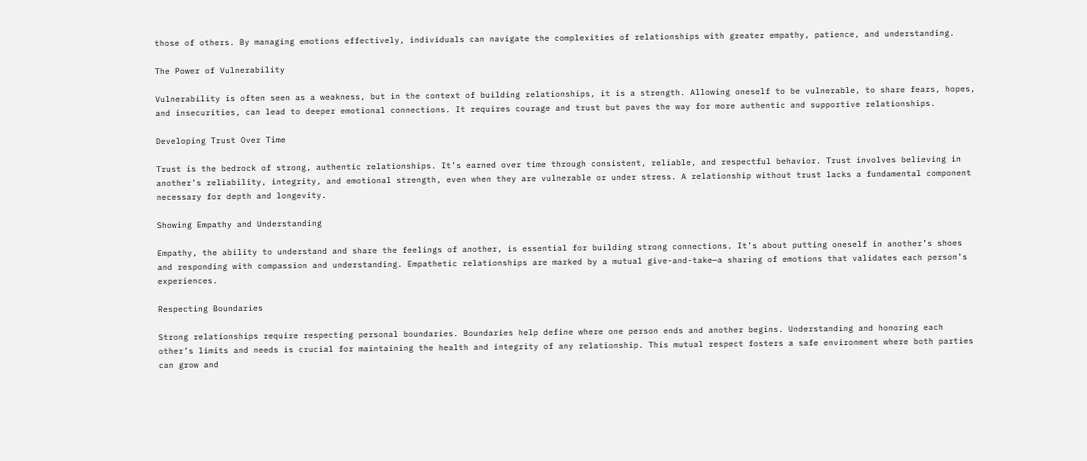those of others. By managing emotions effectively, individuals can navigate the complexities of relationships with greater empathy, patience, and understanding.

The Power of Vulnerability

Vulnerability is often seen as a weakness, but in the context of building relationships, it is a strength. Allowing oneself to be vulnerable, to share fears, hopes, and insecurities, can lead to deeper emotional connections. It requires courage and trust but paves the way for more authentic and supportive relationships.

Developing Trust Over Time

Trust is the bedrock of strong, authentic relationships. It’s earned over time through consistent, reliable, and respectful behavior. Trust involves believing in another’s reliability, integrity, and emotional strength, even when they are vulnerable or under stress. A relationship without trust lacks a fundamental component necessary for depth and longevity.

Showing Empathy and Understanding

Empathy, the ability to understand and share the feelings of another, is essential for building strong connections. It’s about putting oneself in another’s shoes and responding with compassion and understanding. Empathetic relationships are marked by a mutual give-and-take—a sharing of emotions that validates each person’s experiences.

Respecting Boundaries

Strong relationships require respecting personal boundaries. Boundaries help define where one person ends and another begins. Understanding and honoring each other’s limits and needs is crucial for maintaining the health and integrity of any relationship. This mutual respect fosters a safe environment where both parties can grow and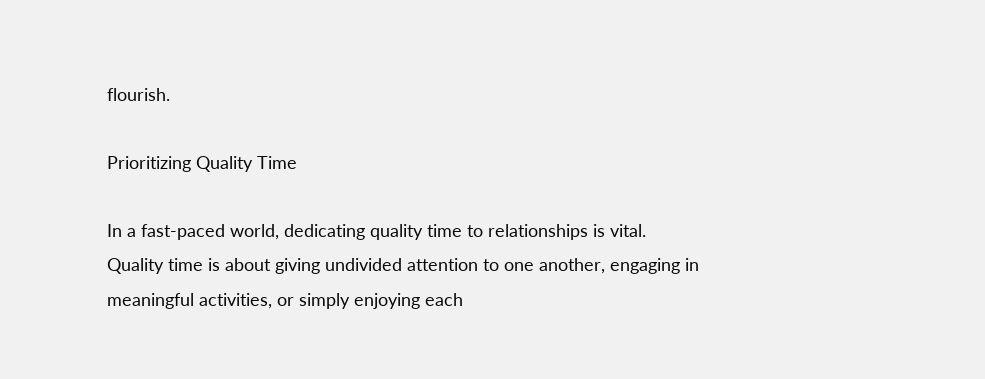flourish.

Prioritizing Quality Time

In a fast-paced world, dedicating quality time to relationships is vital. Quality time is about giving undivided attention to one another, engaging in meaningful activities, or simply enjoying each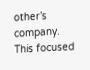other’s company. This focused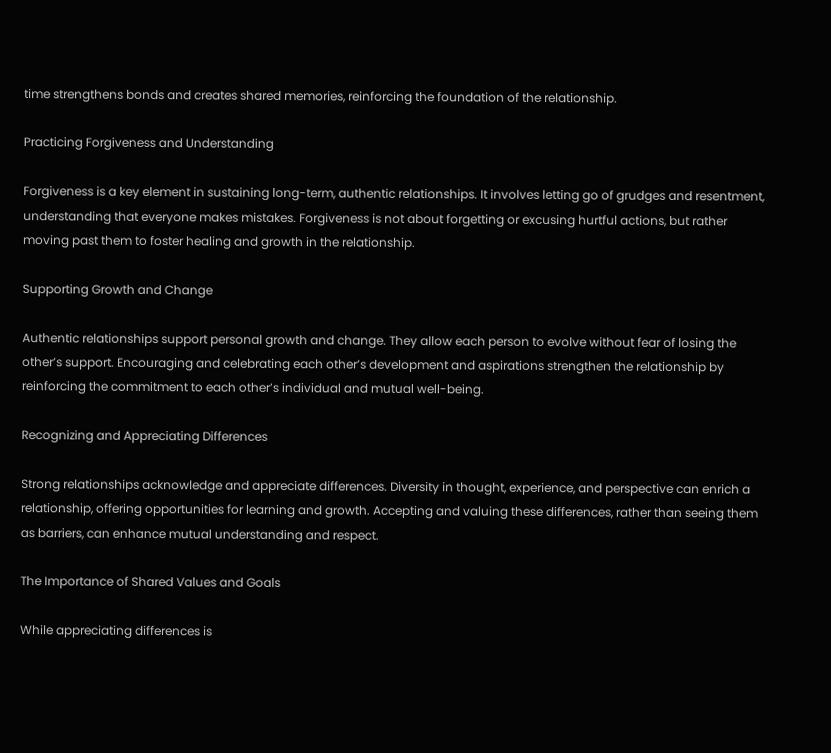time strengthens bonds and creates shared memories, reinforcing the foundation of the relationship.

Practicing Forgiveness and Understanding

Forgiveness is a key element in sustaining long-term, authentic relationships. It involves letting go of grudges and resentment, understanding that everyone makes mistakes. Forgiveness is not about forgetting or excusing hurtful actions, but rather moving past them to foster healing and growth in the relationship.

Supporting Growth and Change

Authentic relationships support personal growth and change. They allow each person to evolve without fear of losing the other’s support. Encouraging and celebrating each other’s development and aspirations strengthen the relationship by reinforcing the commitment to each other’s individual and mutual well-being.

Recognizing and Appreciating Differences

Strong relationships acknowledge and appreciate differences. Diversity in thought, experience, and perspective can enrich a relationship, offering opportunities for learning and growth. Accepting and valuing these differences, rather than seeing them as barriers, can enhance mutual understanding and respect.

The Importance of Shared Values and Goals

While appreciating differences is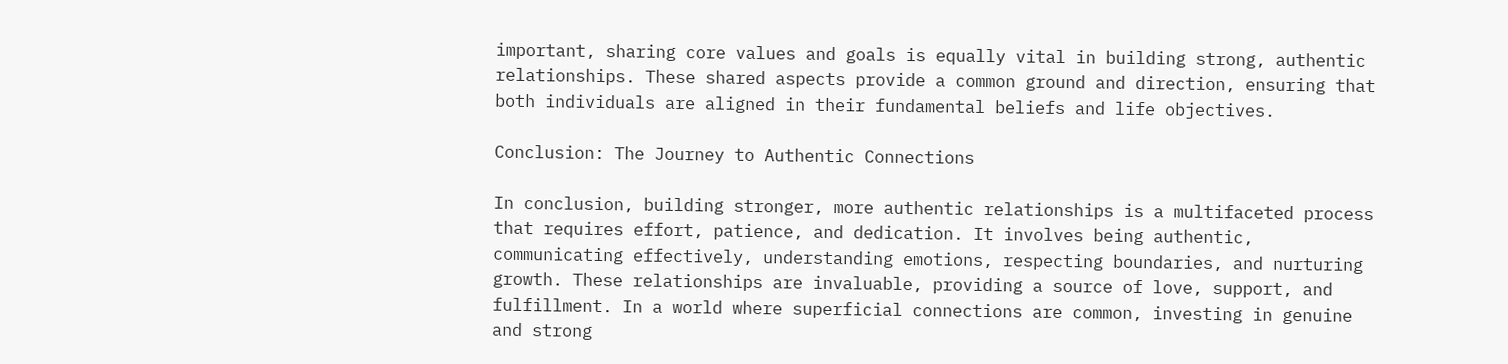important, sharing core values and goals is equally vital in building strong, authentic relationships. These shared aspects provide a common ground and direction, ensuring that both individuals are aligned in their fundamental beliefs and life objectives.

Conclusion: The Journey to Authentic Connections

In conclusion, building stronger, more authentic relationships is a multifaceted process that requires effort, patience, and dedication. It involves being authentic, communicating effectively, understanding emotions, respecting boundaries, and nurturing growth. These relationships are invaluable, providing a source of love, support, and fulfillment. In a world where superficial connections are common, investing in genuine and strong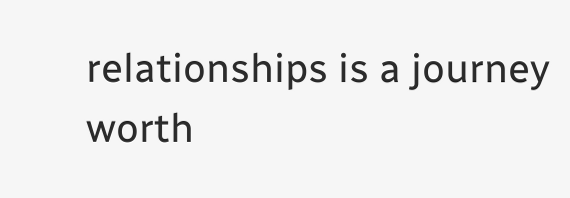relationships is a journey worth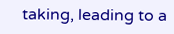taking, leading to a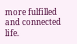more fulfilled and connected life.